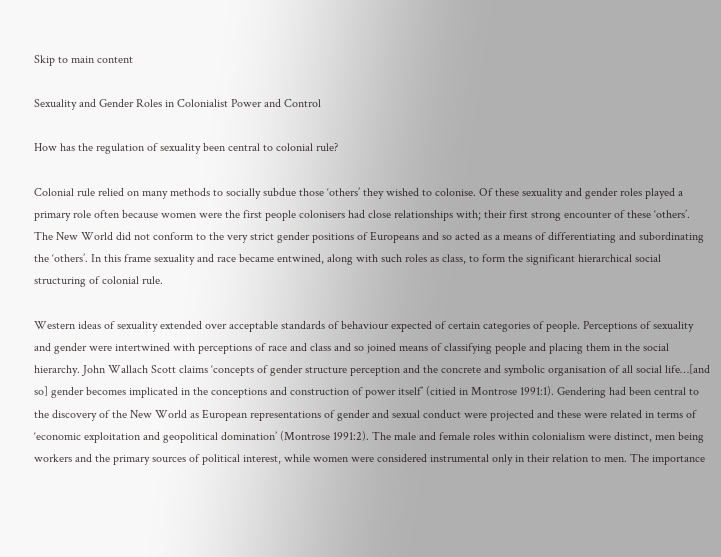Skip to main content

Sexuality and Gender Roles in Colonialist Power and Control

How has the regulation of sexuality been central to colonial rule?

Colonial rule relied on many methods to socially subdue those ‘others’ they wished to colonise. Of these sexuality and gender roles played a primary role often because women were the first people colonisers had close relationships with; their first strong encounter of these ‘others’. The New World did not conform to the very strict gender positions of Europeans and so acted as a means of differentiating and subordinating the ‘others’. In this frame sexuality and race became entwined, along with such roles as class, to form the significant hierarchical social structuring of colonial rule.

Western ideas of sexuality extended over acceptable standards of behaviour expected of certain categories of people. Perceptions of sexuality and gender were intertwined with perceptions of race and class and so joined means of classifying people and placing them in the social hierarchy. John Wallach Scott claims ‘concepts of gender structure perception and the concrete and symbolic organisation of all social life…[and so] gender becomes implicated in the conceptions and construction of power itself’ (citied in Montrose 1991:1). Gendering had been central to the discovery of the New World as European representations of gender and sexual conduct were projected and these were related in terms of ‘economic exploitation and geopolitical domination’ (Montrose 1991:2). The male and female roles within colonialism were distinct, men being workers and the primary sources of political interest, while women were considered instrumental only in their relation to men. The importance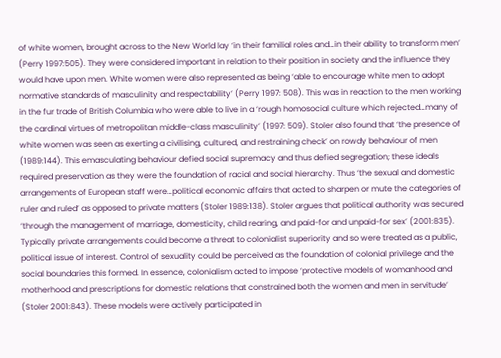of white women, brought across to the New World lay ‘in their familial roles and…in their ability to transform men’ (Perry 1997:505). They were considered important in relation to their position in society and the influence they would have upon men. White women were also represented as being ‘able to encourage white men to adopt normative standards of masculinity and respectability’ (Perry 1997: 508). This was in reaction to the men working in the fur trade of British Columbia who were able to live in a ‘rough homosocial culture which rejected…many of the cardinal virtues of metropolitan middle-class masculinity’ (1997: 509). Stoler also found that ‘the presence of white women was seen as exerting a civilising, cultured, and restraining check’ on rowdy behaviour of men (1989:144). This emasculating behaviour defied social supremacy and thus defied segregation; these ideals required preservation as they were the foundation of racial and social hierarchy. Thus ‘the sexual and domestic arrangements of European staff were…political economic affairs that acted to sharpen or mute the categories of ruler and ruled’ as opposed to private matters (Stoler 1989:138). Stoler argues that political authority was secured ‘through the management of marriage, domesticity, child rearing, and paid-for and unpaid-for sex’ (2001:835). Typically private arrangements could become a threat to colonialist superiority and so were treated as a public, political issue of interest. Control of sexuality could be perceived as the foundation of colonial privilege and the social boundaries this formed. In essence, colonialism acted to impose ‘protective models of womanhood and motherhood and prescriptions for domestic relations that constrained both the women and men in servitude’ (Stoler 2001:843). These models were actively participated in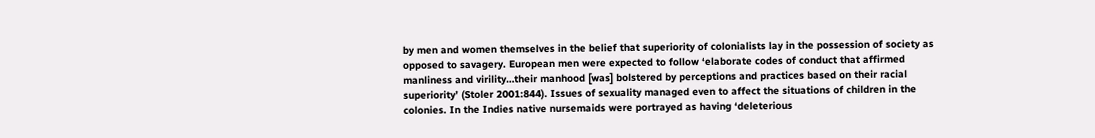by men and women themselves in the belief that superiority of colonialists lay in the possession of society as opposed to savagery. European men were expected to follow ‘elaborate codes of conduct that affirmed manliness and virility…their manhood [was] bolstered by perceptions and practices based on their racial superiority’ (Stoler 2001:844). Issues of sexuality managed even to affect the situations of children in the colonies. In the Indies native nursemaids were portrayed as having ‘deleterious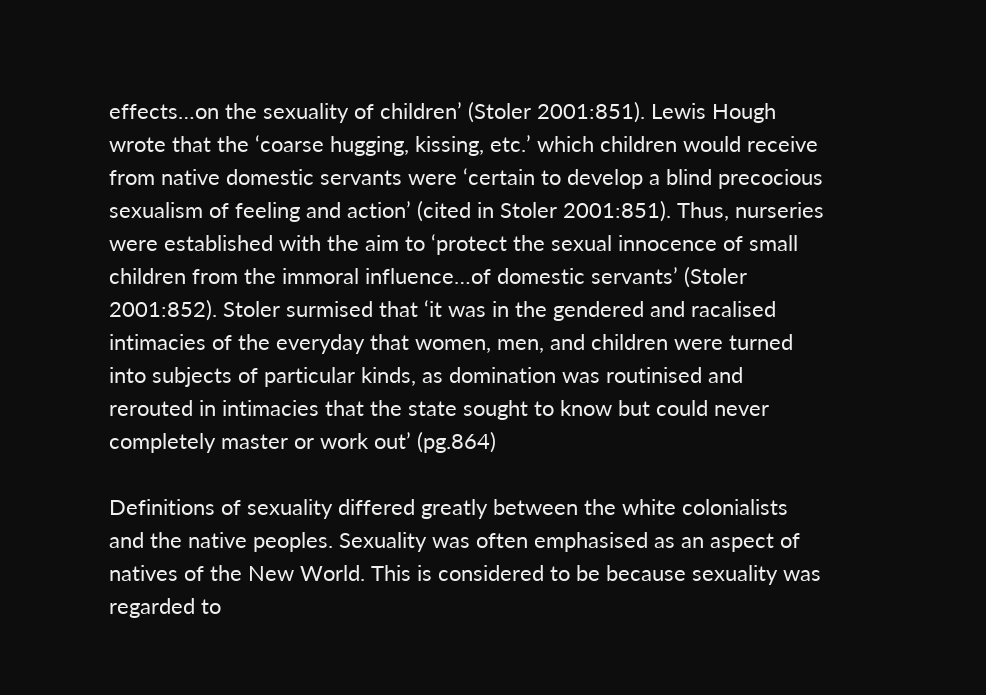effects…on the sexuality of children’ (Stoler 2001:851). Lewis Hough wrote that the ‘coarse hugging, kissing, etc.’ which children would receive from native domestic servants were ‘certain to develop a blind precocious sexualism of feeling and action’ (cited in Stoler 2001:851). Thus, nurseries were established with the aim to ‘protect the sexual innocence of small children from the immoral influence…of domestic servants’ (Stoler 2001:852). Stoler surmised that ‘it was in the gendered and racalised intimacies of the everyday that women, men, and children were turned into subjects of particular kinds, as domination was routinised and rerouted in intimacies that the state sought to know but could never completely master or work out’ (pg.864)

Definitions of sexuality differed greatly between the white colonialists and the native peoples. Sexuality was often emphasised as an aspect of natives of the New World. This is considered to be because sexuality was regarded to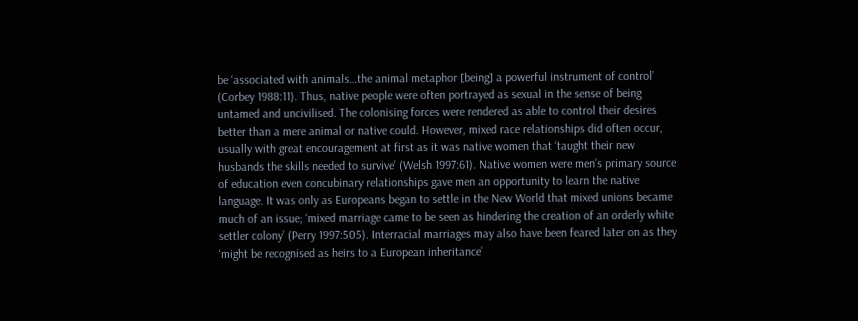be ‘associated with animals…the animal metaphor [being] a powerful instrument of control’ (Corbey 1988:11). Thus, native people were often portrayed as sexual in the sense of being untamed and uncivilised. The colonising forces were rendered as able to control their desires better than a mere animal or native could. However, mixed race relationships did often occur, usually with great encouragement at first as it was native women that ‘taught their new husbands the skills needed to survive’ (Welsh 1997:61). Native women were men’s primary source of education even concubinary relationships gave men an opportunity to learn the native language. It was only as Europeans began to settle in the New World that mixed unions became much of an issue; ‘mixed marriage came to be seen as hindering the creation of an orderly white settler colony’ (Perry 1997:505). Interracial marriages may also have been feared later on as they ‘might be recognised as heirs to a European inheritance’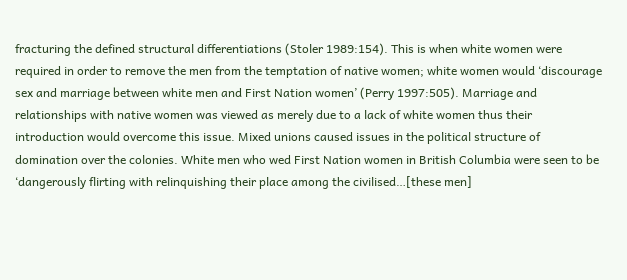fracturing the defined structural differentiations (Stoler 1989:154). This is when white women were required in order to remove the men from the temptation of native women; white women would ‘discourage sex and marriage between white men and First Nation women’ (Perry 1997:505). Marriage and relationships with native women was viewed as merely due to a lack of white women thus their introduction would overcome this issue. Mixed unions caused issues in the political structure of domination over the colonies. White men who wed First Nation women in British Columbia were seen to be ‘dangerously flirting with relinquishing their place among the civilised…[these men]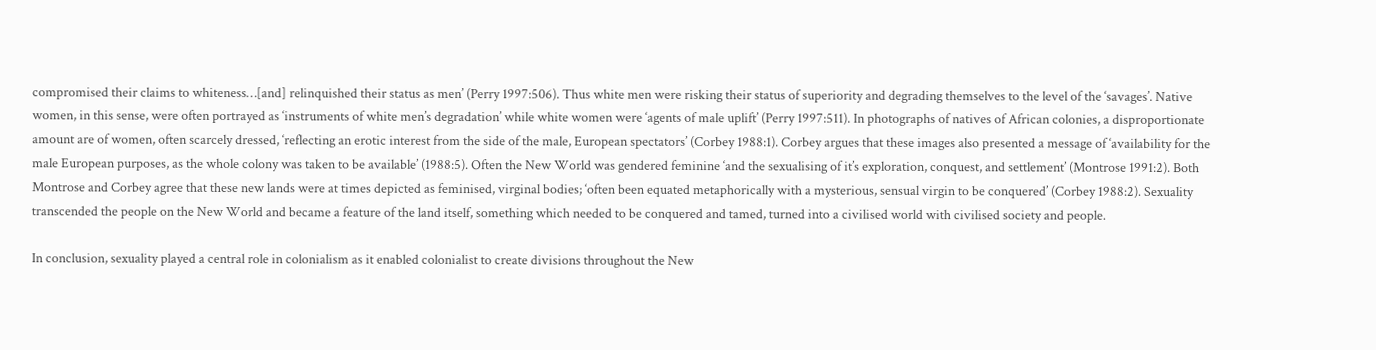compromised their claims to whiteness…[and] relinquished their status as men’ (Perry 1997:506). Thus white men were risking their status of superiority and degrading themselves to the level of the ‘savages’. Native women, in this sense, were often portrayed as ‘instruments of white men’s degradation’ while white women were ‘agents of male uplift’ (Perry 1997:511). In photographs of natives of African colonies, a disproportionate amount are of women, often scarcely dressed, ‘reflecting an erotic interest from the side of the male, European spectators’ (Corbey 1988:1). Corbey argues that these images also presented a message of ‘availability for the male European purposes, as the whole colony was taken to be available’ (1988:5). Often the New World was gendered feminine ‘and the sexualising of it’s exploration, conquest, and settlement’ (Montrose 1991:2). Both Montrose and Corbey agree that these new lands were at times depicted as feminised, virginal bodies; ‘often been equated metaphorically with a mysterious, sensual virgin to be conquered’ (Corbey 1988:2). Sexuality transcended the people on the New World and became a feature of the land itself, something which needed to be conquered and tamed, turned into a civilised world with civilised society and people.

In conclusion, sexuality played a central role in colonialism as it enabled colonialist to create divisions throughout the New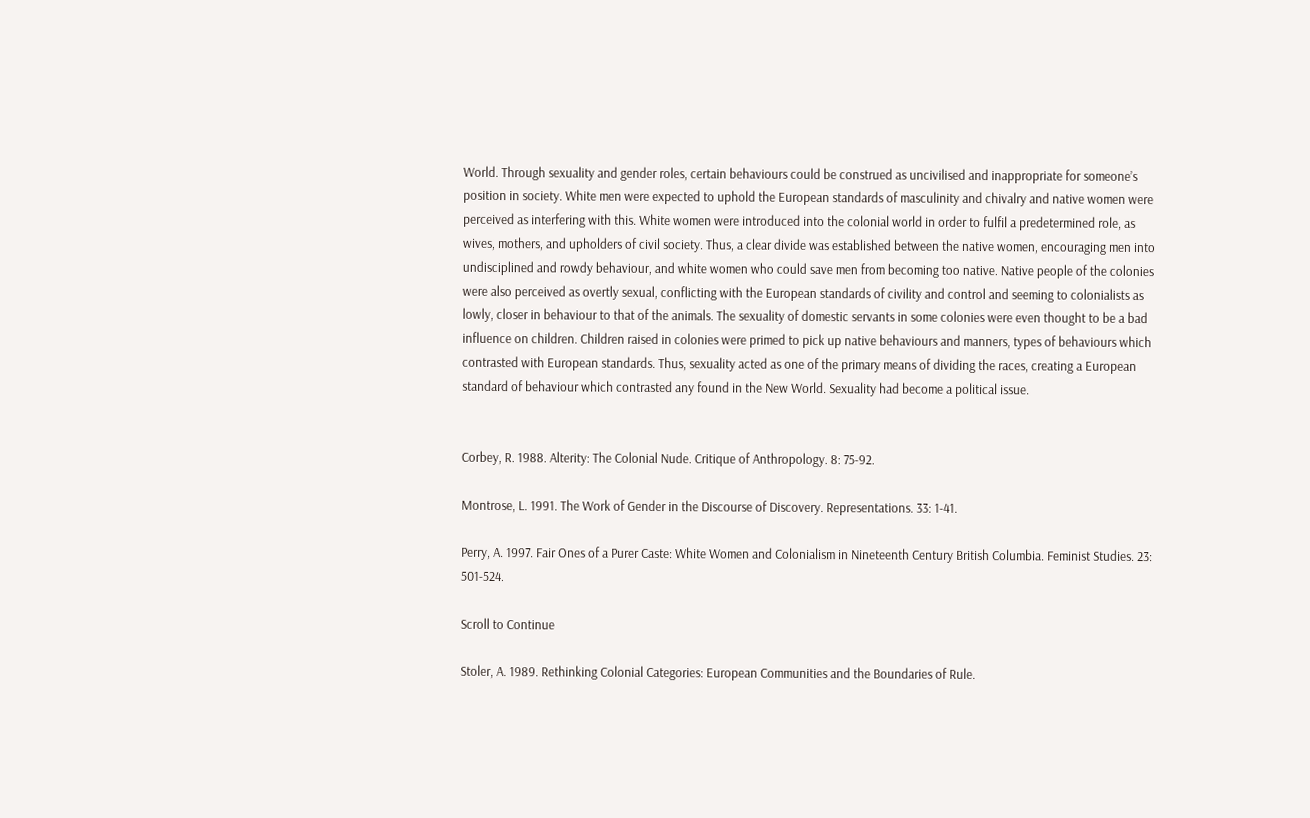World. Through sexuality and gender roles, certain behaviours could be construed as uncivilised and inappropriate for someone’s position in society. White men were expected to uphold the European standards of masculinity and chivalry and native women were perceived as interfering with this. White women were introduced into the colonial world in order to fulfil a predetermined role, as wives, mothers, and upholders of civil society. Thus, a clear divide was established between the native women, encouraging men into undisciplined and rowdy behaviour, and white women who could save men from becoming too native. Native people of the colonies were also perceived as overtly sexual, conflicting with the European standards of civility and control and seeming to colonialists as lowly, closer in behaviour to that of the animals. The sexuality of domestic servants in some colonies were even thought to be a bad influence on children. Children raised in colonies were primed to pick up native behaviours and manners, types of behaviours which contrasted with European standards. Thus, sexuality acted as one of the primary means of dividing the races, creating a European standard of behaviour which contrasted any found in the New World. Sexuality had become a political issue.


Corbey, R. 1988. Alterity: The Colonial Nude. Critique of Anthropology. 8: 75-92.

Montrose, L. 1991. The Work of Gender in the Discourse of Discovery. Representations. 33: 1-41.

Perry, A. 1997. Fair Ones of a Purer Caste: White Women and Colonialism in Nineteenth Century British Columbia. Feminist Studies. 23: 501-524.

Scroll to Continue

Stoler, A. 1989. Rethinking Colonial Categories: European Communities and the Boundaries of Rule.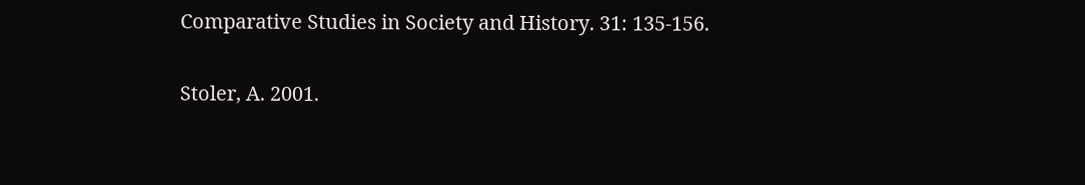Comparative Studies in Society and History. 31: 135-156.

Stoler, A. 2001.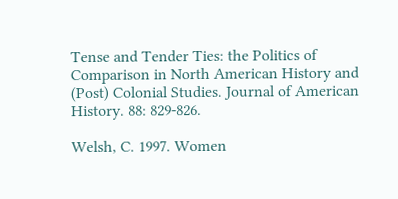Tense and Tender Ties: the Politics of Comparison in North American History and (Post) Colonial Studies. Journal of American History. 88: 829-826.

Welsh, C. 1997. Women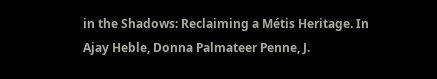in the Shadows: Reclaiming a Métis Heritage. In Ajay Heble, Donna Palmateer Penne, J.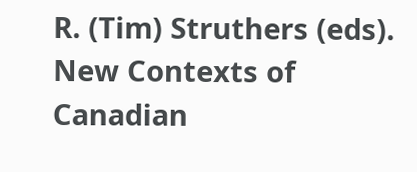R. (Tim) Struthers (eds). New Contexts of Canadian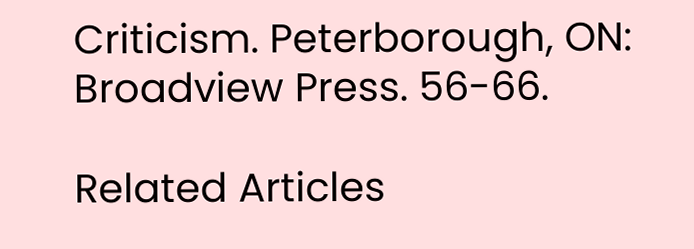Criticism. Peterborough, ON: Broadview Press. 56-66.

Related Articles